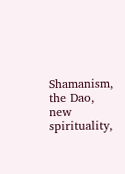Shamanism, the Dao, new spirituality,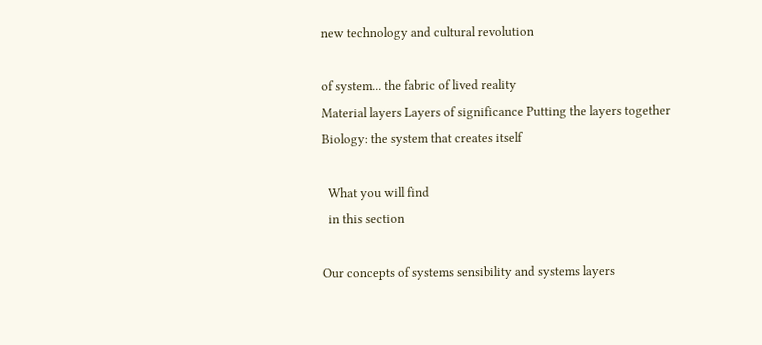new technology and cultural revolution

of system... the fabric of lived reality
Material layers Layers of significance Putting the layers together Biology: the system that creates itself

  What you will find
  in this section

Our concepts of systems sensibility and systems layers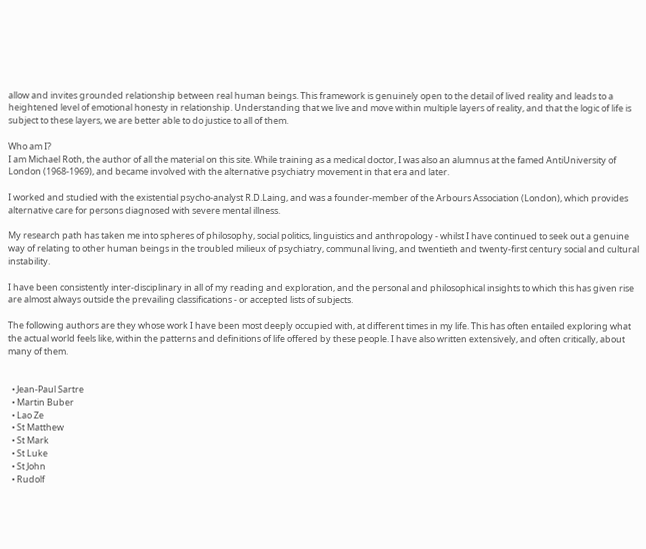allow and invites grounded relationship between real human beings. This framework is genuinely open to the detail of lived reality and leads to a heightened level of emotional honesty in relationship. Understanding that we live and move within multiple layers of reality, and that the logic of life is subject to these layers, we are better able to do justice to all of them.

Who am I?
I am Michael Roth, the author of all the material on this site. While training as a medical doctor, I was also an alumnus at the famed AntiUniversity of London (1968-1969), and became involved with the alternative psychiatry movement in that era and later.

I worked and studied with the existential psycho-analyst R.D.Laing, and was a founder-member of the Arbours Association (London), which provides alternative care for persons diagnosed with severe mental illness.

My research path has taken me into spheres of philosophy, social politics, linguistics and anthropology - whilst I have continued to seek out a genuine way of relating to other human beings in the troubled milieux of psychiatry, communal living, and twentieth and twenty-first century social and cultural instability.

I have been consistently inter-disciplinary in all of my reading and exploration, and the personal and philosophical insights to which this has given rise are almost always outside the prevailing classifications - or accepted lists of subjects.

The following authors are they whose work I have been most deeply occupied with, at different times in my life. This has often entailed exploring what the actual world feels like, within the patterns and definitions of life offered by these people. I have also written extensively, and often critically, about many of them.


  • Jean-Paul Sartre
  • Martin Buber
  • Lao Ze
  • St Matthew
  • St Mark
  • St Luke
  • St John
  • Rudolf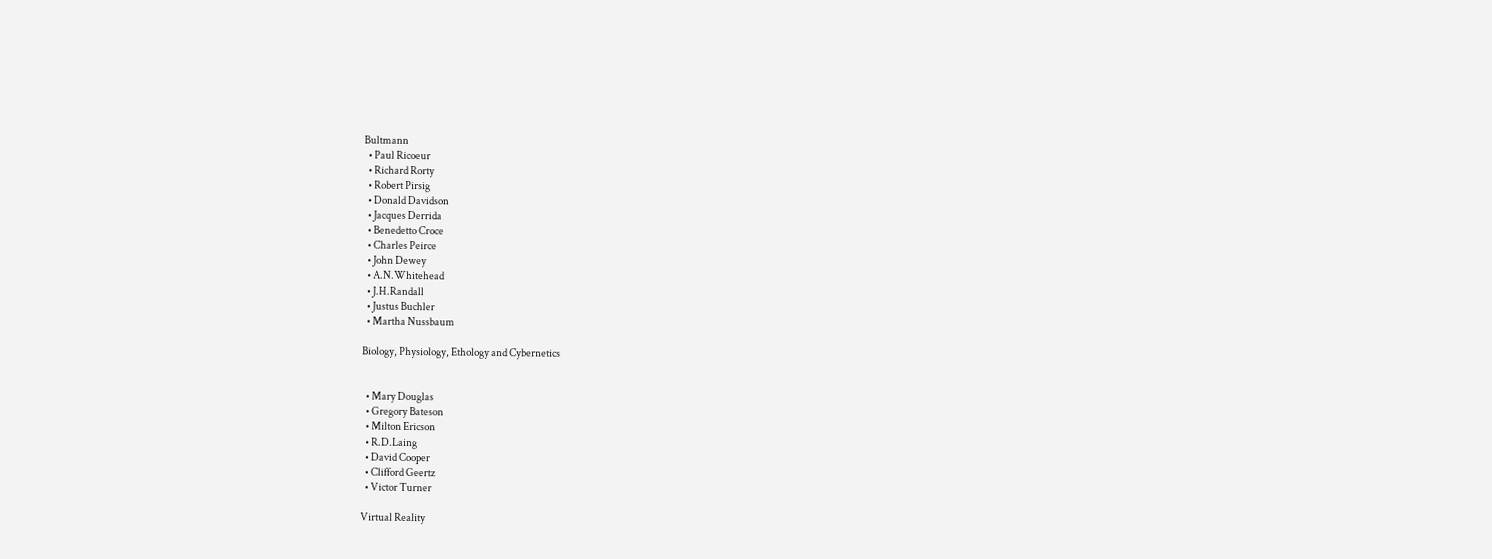Bultmann
  • Paul Ricoeur
  • Richard Rorty
  • Robert Pirsig
  • Donald Davidson
  • Jacques Derrida
  • Benedetto Croce
  • Charles Peirce
  • John Dewey
  • A.N.Whitehead
  • J.H.Randall
  • Justus Buchler
  • Martha Nussbaum

Biology, Physiology, Ethology and Cybernetics


  • Mary Douglas
  • Gregory Bateson
  • Milton Ericson
  • R.D.Laing
  • David Cooper
  • Clifford Geertz
  • Victor Turner

Virtual Reality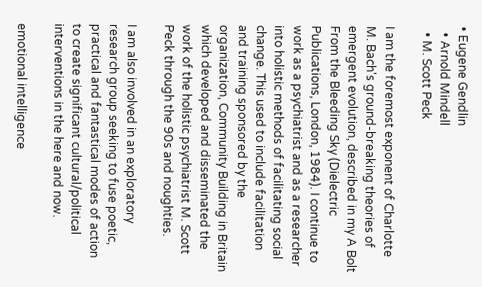• Eugene Gendlin
  • Arnold Mindell
  • M. Scott Peck

I am the foremost exponent of Charlotte M. Bach's ground-breaking theories of emergent evolution, described in my A Bolt From the Bleeding Sky (Dielectric Publications, London, 1984). I continue to work as a psychiatrist and as a researcher into holistic methods of facilitating social change. This used to include facilitation and training sponsored by the organization, Community Building in Britain which developed and disseminated the work of the holistic psychiatrist M. Scott Peck through the 90s and noughties.

I am also involved in an exploratory research group seeking to fuse poetic, practical and fantastical modes of action to create significant cultural/political interventions in the here and now.

emotional intelligence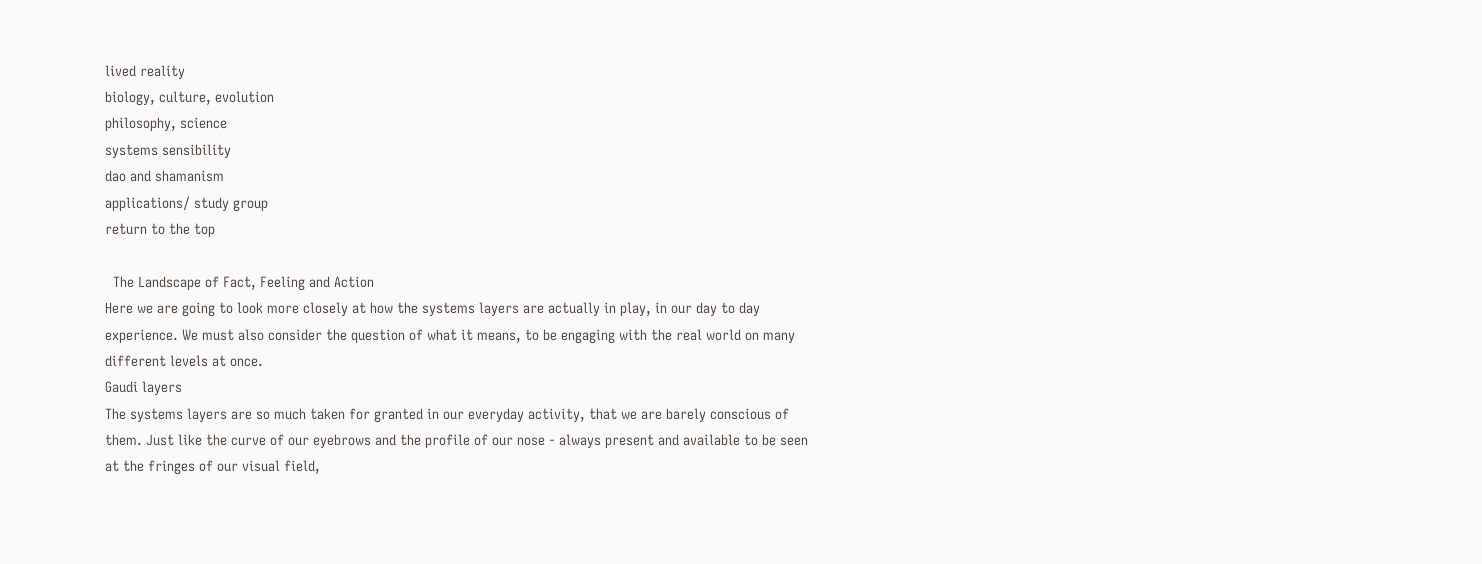lived reality
biology, culture, evolution
philosophy, science
systems sensibility
dao and shamanism
applications/ study group
return to the top

  The Landscape of Fact, Feeling and Action
Here we are going to look more closely at how the systems layers are actually in play, in our day to day experience. We must also consider the question of what it means, to be engaging with the real world on many different levels at once.
Gaudi layers
The systems layers are so much taken for granted in our everyday activity, that we are barely conscious of them. Just like the curve of our eyebrows and the profile of our nose - always present and available to be seen at the fringes of our visual field,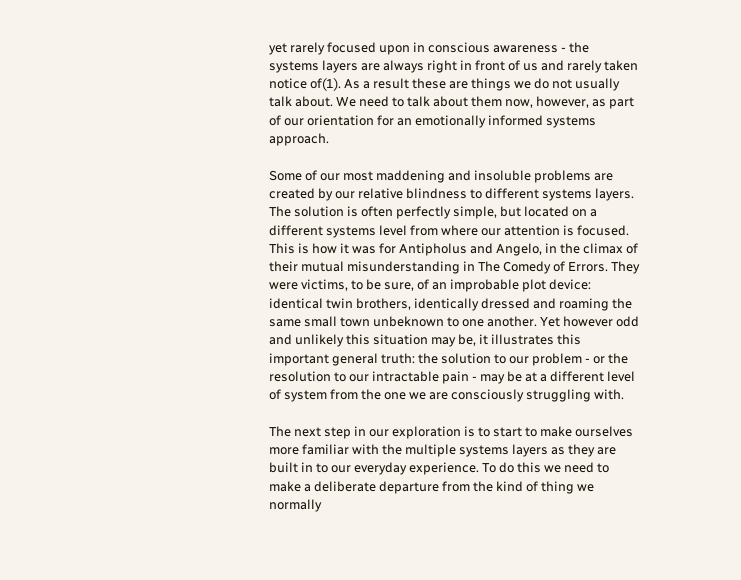yet rarely focused upon in conscious awareness - the systems layers are always right in front of us and rarely taken notice of(1). As a result these are things we do not usually talk about. We need to talk about them now, however, as part of our orientation for an emotionally informed systems approach.

Some of our most maddening and insoluble problems are created by our relative blindness to different systems layers. The solution is often perfectly simple, but located on a different systems level from where our attention is focused. This is how it was for Antipholus and Angelo, in the climax of their mutual misunderstanding in The Comedy of Errors. They were victims, to be sure, of an improbable plot device: identical twin brothers, identically dressed and roaming the same small town unbeknown to one another. Yet however odd and unlikely this situation may be, it illustrates this important general truth: the solution to our problem - or the resolution to our intractable pain - may be at a different level of system from the one we are consciously struggling with.

The next step in our exploration is to start to make ourselves more familiar with the multiple systems layers as they are built in to our everyday experience. To do this we need to make a deliberate departure from the kind of thing we normally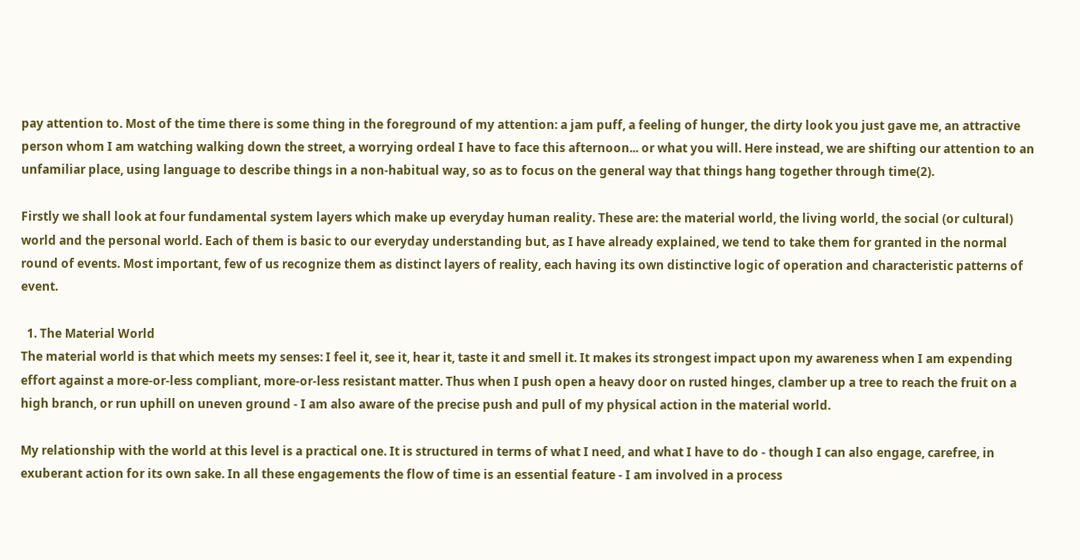pay attention to. Most of the time there is some thing in the foreground of my attention: a jam puff, a feeling of hunger, the dirty look you just gave me, an attractive person whom I am watching walking down the street, a worrying ordeal I have to face this afternoon... or what you will. Here instead, we are shifting our attention to an unfamiliar place, using language to describe things in a non-habitual way, so as to focus on the general way that things hang together through time(2).

Firstly we shall look at four fundamental system layers which make up everyday human reality. These are: the material world, the living world, the social (or cultural) world and the personal world. Each of them is basic to our everyday understanding but, as I have already explained, we tend to take them for granted in the normal round of events. Most important, few of us recognize them as distinct layers of reality, each having its own distinctive logic of operation and characteristic patterns of event.

  1. The Material World
The material world is that which meets my senses: I feel it, see it, hear it, taste it and smell it. It makes its strongest impact upon my awareness when I am expending effort against a more-or-less compliant, more-or-less resistant matter. Thus when I push open a heavy door on rusted hinges, clamber up a tree to reach the fruit on a high branch, or run uphill on uneven ground - I am also aware of the precise push and pull of my physical action in the material world.

My relationship with the world at this level is a practical one. It is structured in terms of what I need, and what I have to do - though I can also engage, carefree, in exuberant action for its own sake. In all these engagements the flow of time is an essential feature - I am involved in a process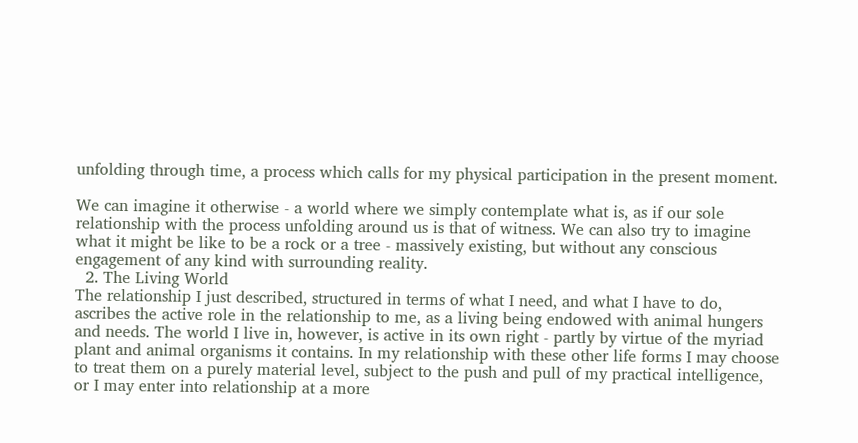unfolding through time, a process which calls for my physical participation in the present moment.

We can imagine it otherwise - a world where we simply contemplate what is, as if our sole relationship with the process unfolding around us is that of witness. We can also try to imagine what it might be like to be a rock or a tree - massively existing, but without any conscious engagement of any kind with surrounding reality.
  2. The Living World
The relationship I just described, structured in terms of what I need, and what I have to do, ascribes the active role in the relationship to me, as a living being endowed with animal hungers and needs. The world I live in, however, is active in its own right - partly by virtue of the myriad plant and animal organisms it contains. In my relationship with these other life forms I may choose to treat them on a purely material level, subject to the push and pull of my practical intelligence, or I may enter into relationship at a more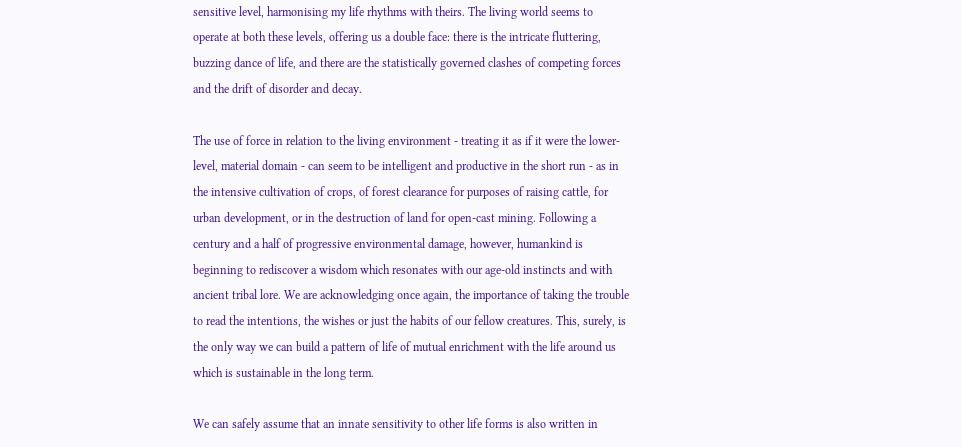sensitive level, harmonising my life rhythms with theirs. The living world seems to operate at both these levels, offering us a double face: there is the intricate fluttering, buzzing dance of life, and there are the statistically governed clashes of competing forces and the drift of disorder and decay.

The use of force in relation to the living environment - treating it as if it were the lower-level, material domain - can seem to be intelligent and productive in the short run - as in the intensive cultivation of crops, of forest clearance for purposes of raising cattle, for urban development, or in the destruction of land for open-cast mining. Following a century and a half of progressive environmental damage, however, humankind is beginning to rediscover a wisdom which resonates with our age-old instincts and with ancient tribal lore. We are acknowledging once again, the importance of taking the trouble to read the intentions, the wishes or just the habits of our fellow creatures. This, surely, is the only way we can build a pattern of life of mutual enrichment with the life around us which is sustainable in the long term.

We can safely assume that an innate sensitivity to other life forms is also written in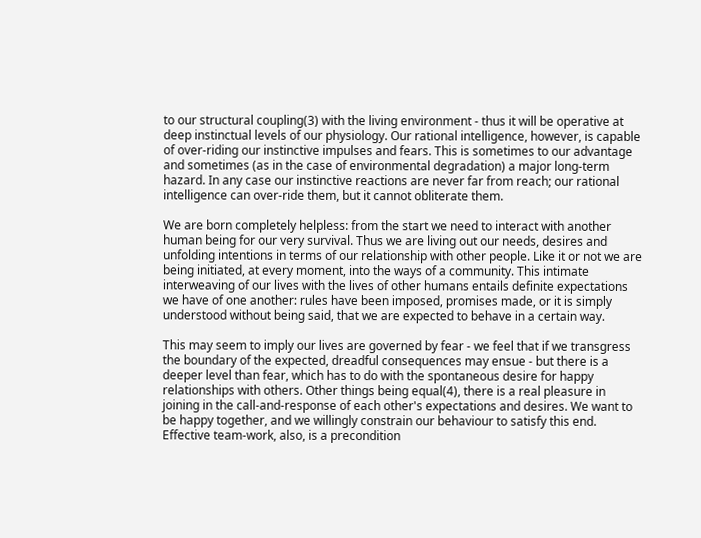to our structural coupling(3) with the living environment - thus it will be operative at deep instinctual levels of our physiology. Our rational intelligence, however, is capable of over-riding our instinctive impulses and fears. This is sometimes to our advantage and sometimes (as in the case of environmental degradation) a major long-term hazard. In any case our instinctive reactions are never far from reach; our rational intelligence can over-ride them, but it cannot obliterate them.

We are born completely helpless: from the start we need to interact with another human being for our very survival. Thus we are living out our needs, desires and unfolding intentions in terms of our relationship with other people. Like it or not we are being initiated, at every moment, into the ways of a community. This intimate interweaving of our lives with the lives of other humans entails definite expectations we have of one another: rules have been imposed, promises made, or it is simply understood without being said, that we are expected to behave in a certain way.

This may seem to imply our lives are governed by fear - we feel that if we transgress the boundary of the expected, dreadful consequences may ensue - but there is a deeper level than fear, which has to do with the spontaneous desire for happy relationships with others. Other things being equal(4), there is a real pleasure in joining in the call-and-response of each other's expectations and desires. We want to be happy together, and we willingly constrain our behaviour to satisfy this end. Effective team-work, also, is a precondition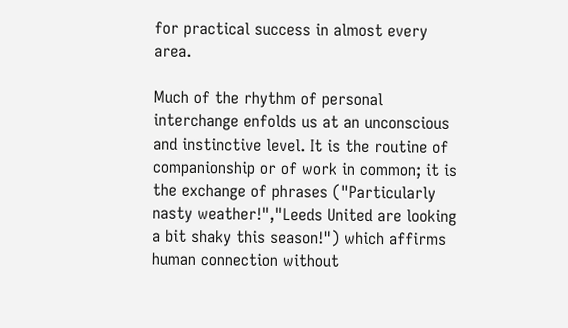for practical success in almost every area.

Much of the rhythm of personal interchange enfolds us at an unconscious and instinctive level. It is the routine of companionship or of work in common; it is the exchange of phrases ("Particularly nasty weather!","Leeds United are looking a bit shaky this season!") which affirms human connection without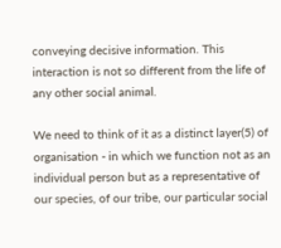conveying decisive information. This interaction is not so different from the life of any other social animal.

We need to think of it as a distinct layer(5) of organisation - in which we function not as an individual person but as a representative of our species, of our tribe, our particular social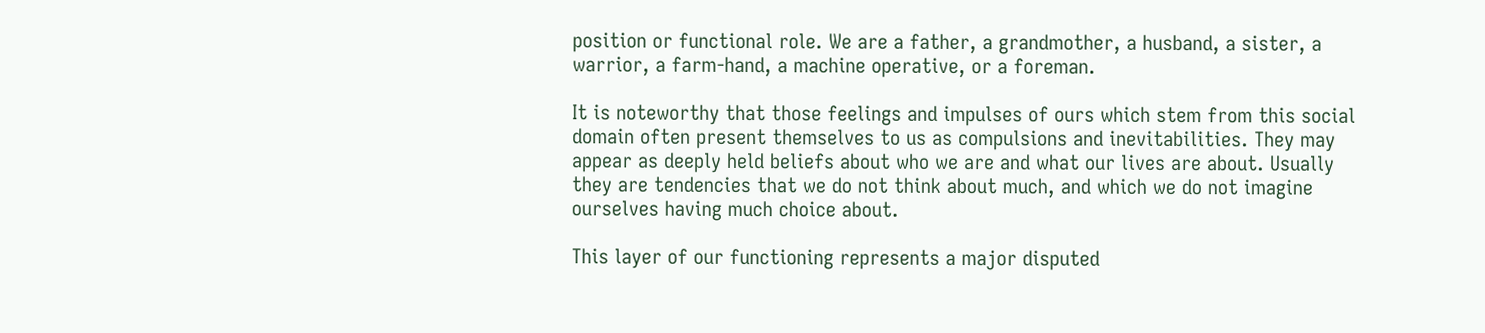position or functional role. We are a father, a grandmother, a husband, a sister, a warrior, a farm-hand, a machine operative, or a foreman.

It is noteworthy that those feelings and impulses of ours which stem from this social domain often present themselves to us as compulsions and inevitabilities. They may appear as deeply held beliefs about who we are and what our lives are about. Usually they are tendencies that we do not think about much, and which we do not imagine ourselves having much choice about.

This layer of our functioning represents a major disputed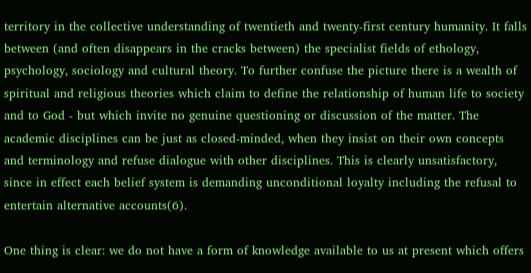territory in the collective understanding of twentieth and twenty-first century humanity. It falls between (and often disappears in the cracks between) the specialist fields of ethology, psychology, sociology and cultural theory. To further confuse the picture there is a wealth of spiritual and religious theories which claim to define the relationship of human life to society and to God - but which invite no genuine questioning or discussion of the matter. The academic disciplines can be just as closed-minded, when they insist on their own concepts and terminology and refuse dialogue with other disciplines. This is clearly unsatisfactory, since in effect each belief system is demanding unconditional loyalty including the refusal to entertain alternative accounts(6).

One thing is clear: we do not have a form of knowledge available to us at present which offers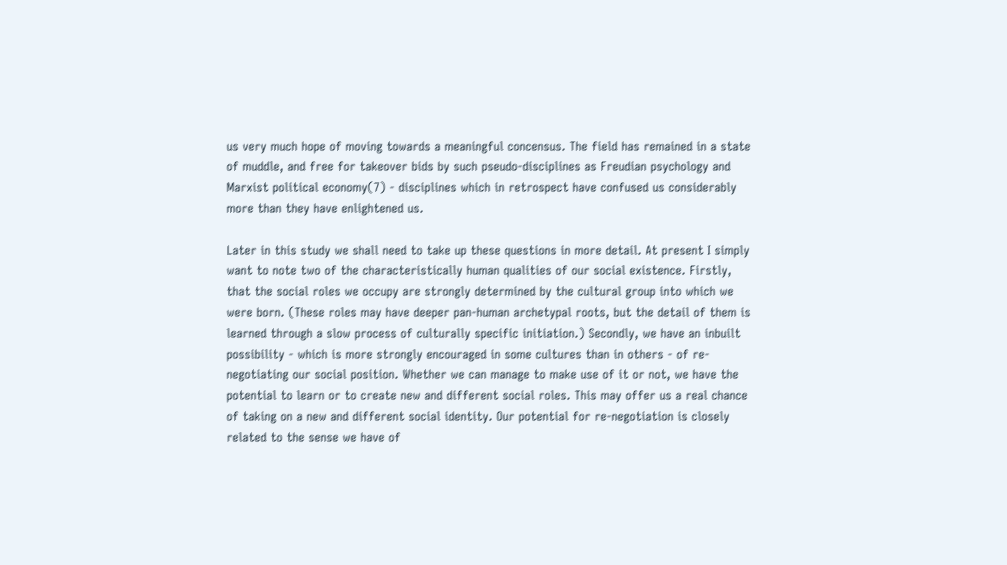us very much hope of moving towards a meaningful concensus. The field has remained in a state of muddle, and free for takeover bids by such pseudo-disciplines as Freudian psychology and Marxist political economy(7) - disciplines which in retrospect have confused us considerably more than they have enlightened us.

Later in this study we shall need to take up these questions in more detail. At present I simply want to note two of the characteristically human qualities of our social existence. Firstly, that the social roles we occupy are strongly determined by the cultural group into which we were born. (These roles may have deeper pan-human archetypal roots, but the detail of them is learned through a slow process of culturally specific initiation.) Secondly, we have an inbuilt possibility - which is more strongly encouraged in some cultures than in others - of re-negotiating our social position. Whether we can manage to make use of it or not, we have the potential to learn or to create new and different social roles. This may offer us a real chance of taking on a new and different social identity. Our potential for re-negotiation is closely related to the sense we have of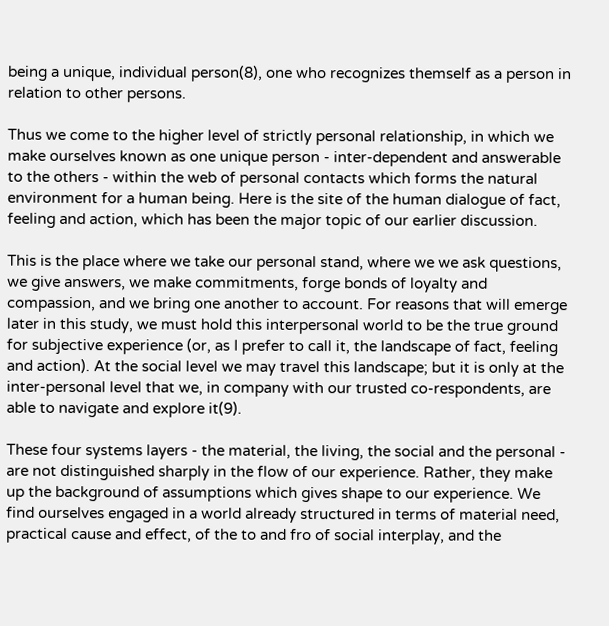being a unique, individual person(8), one who recognizes themself as a person in relation to other persons.

Thus we come to the higher level of strictly personal relationship, in which we make ourselves known as one unique person - inter-dependent and answerable to the others - within the web of personal contacts which forms the natural environment for a human being. Here is the site of the human dialogue of fact, feeling and action, which has been the major topic of our earlier discussion.

This is the place where we take our personal stand, where we we ask questions, we give answers, we make commitments, forge bonds of loyalty and compassion, and we bring one another to account. For reasons that will emerge later in this study, we must hold this interpersonal world to be the true ground for subjective experience (or, as I prefer to call it, the landscape of fact, feeling and action). At the social level we may travel this landscape; but it is only at the inter-personal level that we, in company with our trusted co-respondents, are able to navigate and explore it(9).

These four systems layers - the material, the living, the social and the personal - are not distinguished sharply in the flow of our experience. Rather, they make up the background of assumptions which gives shape to our experience. We find ourselves engaged in a world already structured in terms of material need, practical cause and effect, of the to and fro of social interplay, and the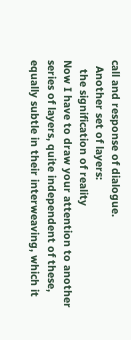call and response of dialogue.
  Another set of layers:
   the signification of reality
Now I have to draw your attention to another series of layers, quite independent of these, equally subtle in their interweaving, which it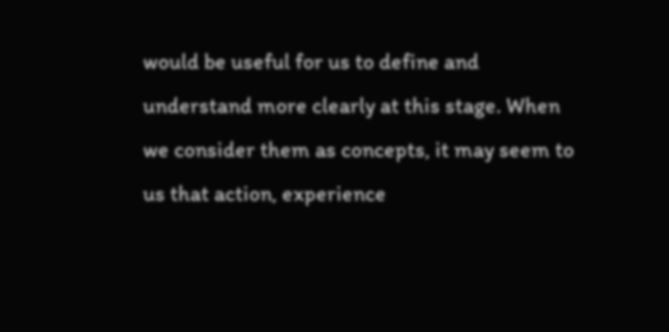would be useful for us to define and understand more clearly at this stage. When we consider them as concepts, it may seem to us that action, experience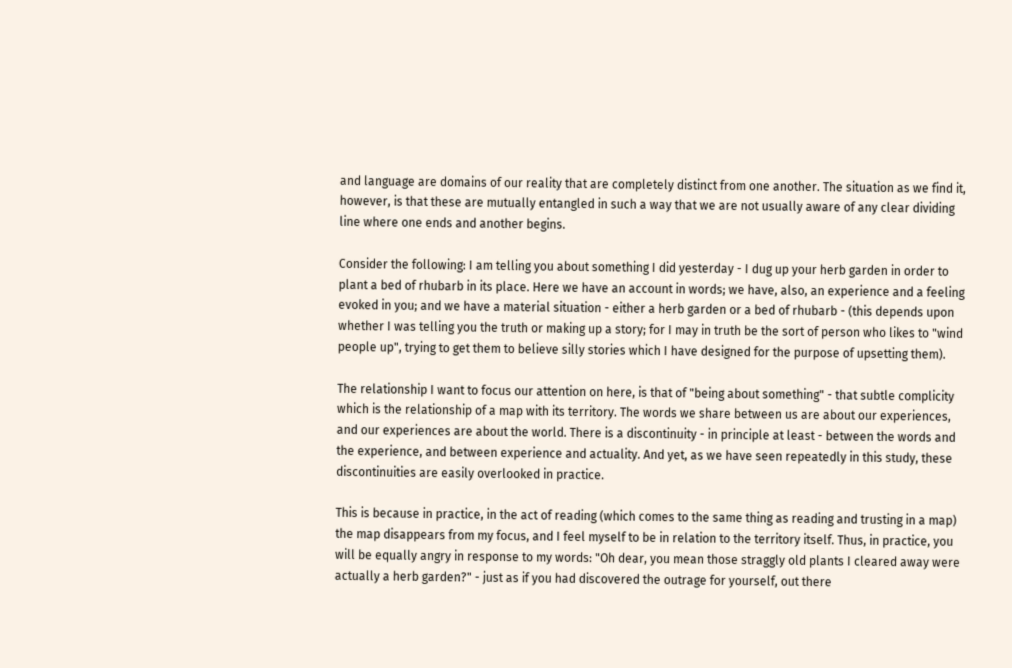and language are domains of our reality that are completely distinct from one another. The situation as we find it, however, is that these are mutually entangled in such a way that we are not usually aware of any clear dividing line where one ends and another begins.

Consider the following: I am telling you about something I did yesterday - I dug up your herb garden in order to plant a bed of rhubarb in its place. Here we have an account in words; we have, also, an experience and a feeling evoked in you; and we have a material situation - either a herb garden or a bed of rhubarb - (this depends upon whether I was telling you the truth or making up a story; for I may in truth be the sort of person who likes to "wind people up", trying to get them to believe silly stories which I have designed for the purpose of upsetting them).

The relationship I want to focus our attention on here, is that of "being about something" - that subtle complicity which is the relationship of a map with its territory. The words we share between us are about our experiences, and our experiences are about the world. There is a discontinuity - in principle at least - between the words and the experience, and between experience and actuality. And yet, as we have seen repeatedly in this study, these discontinuities are easily overlooked in practice.

This is because in practice, in the act of reading (which comes to the same thing as reading and trusting in a map) the map disappears from my focus, and I feel myself to be in relation to the territory itself. Thus, in practice, you will be equally angry in response to my words: "Oh dear, you mean those straggly old plants I cleared away were actually a herb garden?" - just as if you had discovered the outrage for yourself, out there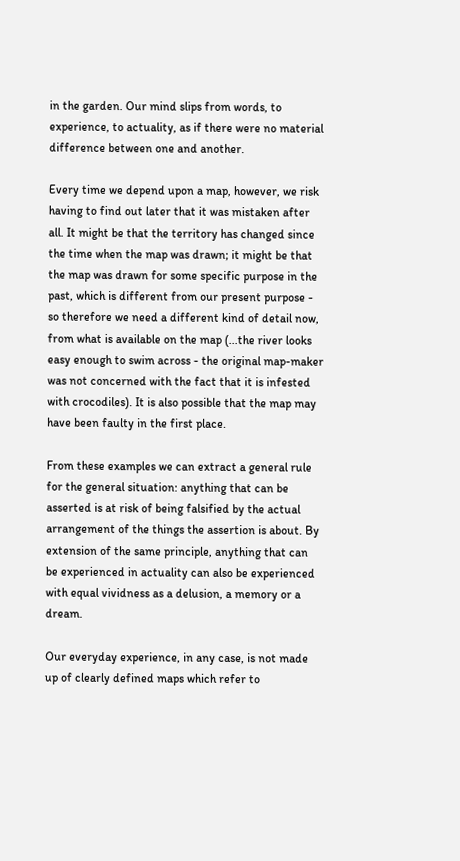in the garden. Our mind slips from words, to experience, to actuality, as if there were no material difference between one and another.

Every time we depend upon a map, however, we risk having to find out later that it was mistaken after all. It might be that the territory has changed since the time when the map was drawn; it might be that the map was drawn for some specific purpose in the past, which is different from our present purpose - so therefore we need a different kind of detail now, from what is available on the map (...the river looks easy enough to swim across - the original map-maker was not concerned with the fact that it is infested with crocodiles). It is also possible that the map may have been faulty in the first place.

From these examples we can extract a general rule for the general situation: anything that can be asserted is at risk of being falsified by the actual arrangement of the things the assertion is about. By extension of the same principle, anything that can be experienced in actuality can also be experienced with equal vividness as a delusion, a memory or a dream.

Our everyday experience, in any case, is not made up of clearly defined maps which refer to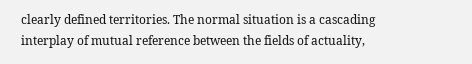clearly defined territories. The normal situation is a cascading interplay of mutual reference between the fields of actuality,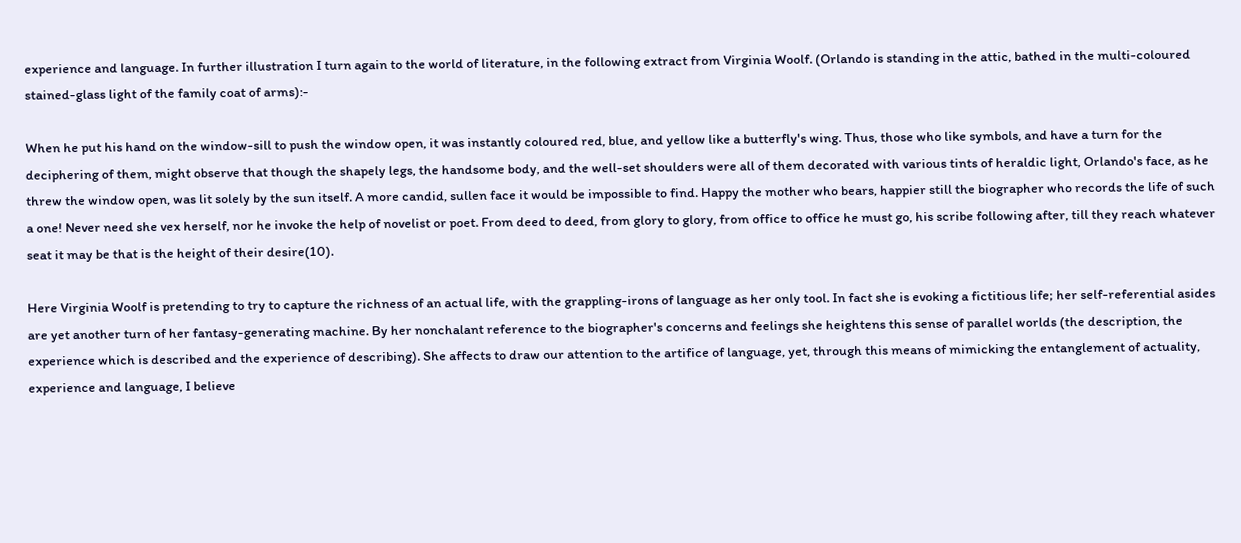experience and language. In further illustration I turn again to the world of literature, in the following extract from Virginia Woolf. (Orlando is standing in the attic, bathed in the multi-coloured stained-glass light of the family coat of arms):-

When he put his hand on the window-sill to push the window open, it was instantly coloured red, blue, and yellow like a butterfly's wing. Thus, those who like symbols, and have a turn for the deciphering of them, might observe that though the shapely legs, the handsome body, and the well-set shoulders were all of them decorated with various tints of heraldic light, Orlando's face, as he threw the window open, was lit solely by the sun itself. A more candid, sullen face it would be impossible to find. Happy the mother who bears, happier still the biographer who records the life of such a one! Never need she vex herself, nor he invoke the help of novelist or poet. From deed to deed, from glory to glory, from office to office he must go, his scribe following after, till they reach whatever seat it may be that is the height of their desire(10).

Here Virginia Woolf is pretending to try to capture the richness of an actual life, with the grappling-irons of language as her only tool. In fact she is evoking a fictitious life; her self-referential asides are yet another turn of her fantasy-generating machine. By her nonchalant reference to the biographer's concerns and feelings she heightens this sense of parallel worlds (the description, the experience which is described and the experience of describing). She affects to draw our attention to the artifice of language, yet, through this means of mimicking the entanglement of actuality, experience and language, I believe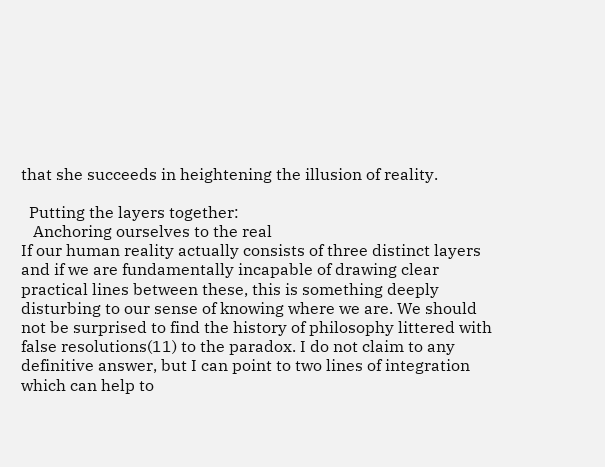that she succeeds in heightening the illusion of reality.

  Putting the layers together:
   Anchoring ourselves to the real
If our human reality actually consists of three distinct layers and if we are fundamentally incapable of drawing clear practical lines between these, this is something deeply disturbing to our sense of knowing where we are. We should not be surprised to find the history of philosophy littered with false resolutions(11) to the paradox. I do not claim to any definitive answer, but I can point to two lines of integration which can help to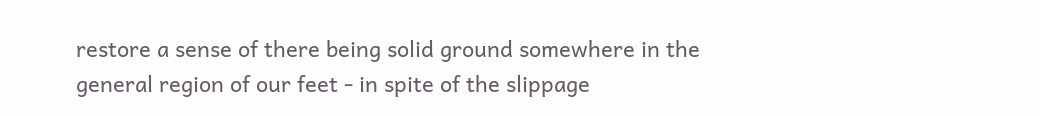restore a sense of there being solid ground somewhere in the general region of our feet - in spite of the slippage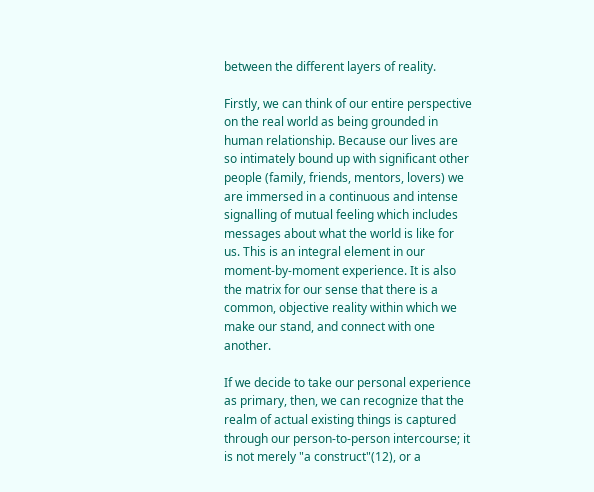between the different layers of reality.

Firstly, we can think of our entire perspective on the real world as being grounded in human relationship. Because our lives are so intimately bound up with significant other people (family, friends, mentors, lovers) we are immersed in a continuous and intense signalling of mutual feeling which includes messages about what the world is like for us. This is an integral element in our moment-by-moment experience. It is also the matrix for our sense that there is a common, objective reality within which we make our stand, and connect with one another.

If we decide to take our personal experience as primary, then, we can recognize that the realm of actual existing things is captured through our person-to-person intercourse; it is not merely "a construct"(12), or a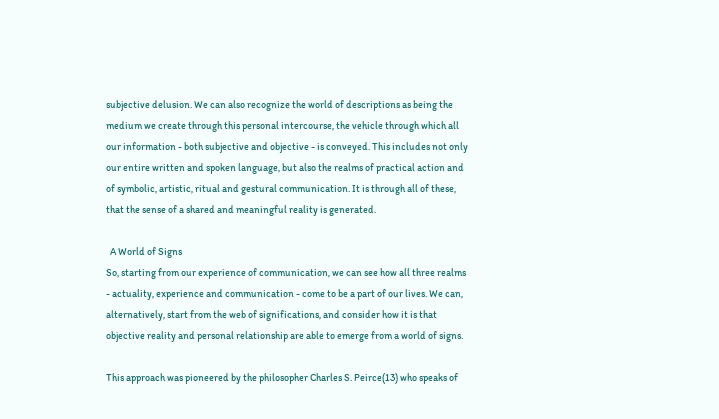subjective delusion. We can also recognize the world of descriptions as being the medium we create through this personal intercourse, the vehicle through which all our information - both subjective and objective - is conveyed. This includes not only our entire written and spoken language, but also the realms of practical action and of symbolic, artistic, ritual and gestural communication. It is through all of these, that the sense of a shared and meaningful reality is generated.

  A World of Signs
So, starting from our experience of communication, we can see how all three realms - actuality, experience and communication - come to be a part of our lives. We can, alternatively, start from the web of significations, and consider how it is that objective reality and personal relationship are able to emerge from a world of signs.

This approach was pioneered by the philosopher Charles S. Peirce(13) who speaks of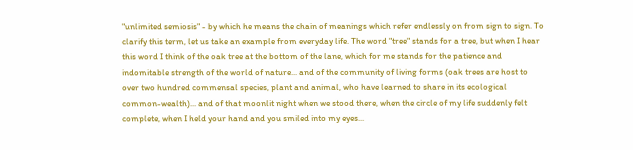"unlimited semiosis" - by which he means the chain of meanings which refer endlessly on from sign to sign. To clarify this term, let us take an example from everyday life. The word "tree" stands for a tree, but when I hear this word I think of the oak tree at the bottom of the lane, which for me stands for the patience and indomitable strength of the world of nature... and of the community of living forms (oak trees are host to over two hundred commensal species, plant and animal, who have learned to share in its ecological common-wealth)... and of that moonlit night when we stood there, when the circle of my life suddenly felt complete, when I held your hand and you smiled into my eyes...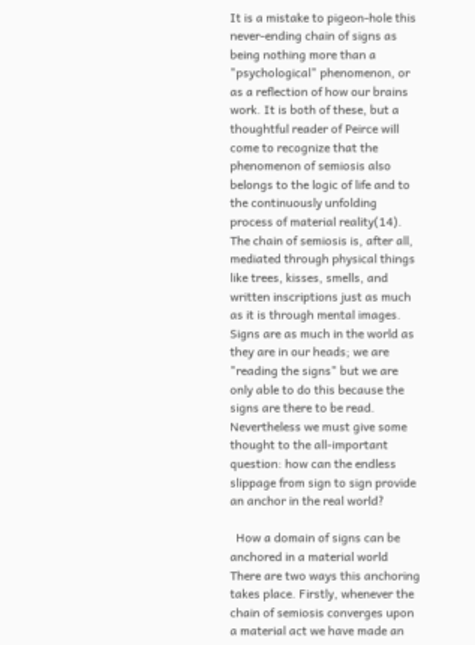It is a mistake to pigeon-hole this never-ending chain of signs as being nothing more than a "psychological" phenomenon, or as a reflection of how our brains work. It is both of these, but a thoughtful reader of Peirce will come to recognize that the phenomenon of semiosis also belongs to the logic of life and to the continuously unfolding process of material reality(14). The chain of semiosis is, after all, mediated through physical things like trees, kisses, smells, and written inscriptions just as much as it is through mental images. Signs are as much in the world as they are in our heads; we are "reading the signs" but we are only able to do this because the signs are there to be read. Nevertheless we must give some thought to the all-important question: how can the endless slippage from sign to sign provide an anchor in the real world?

  How a domain of signs can be anchored in a material world
There are two ways this anchoring takes place. Firstly, whenever the chain of semiosis converges upon a material act we have made an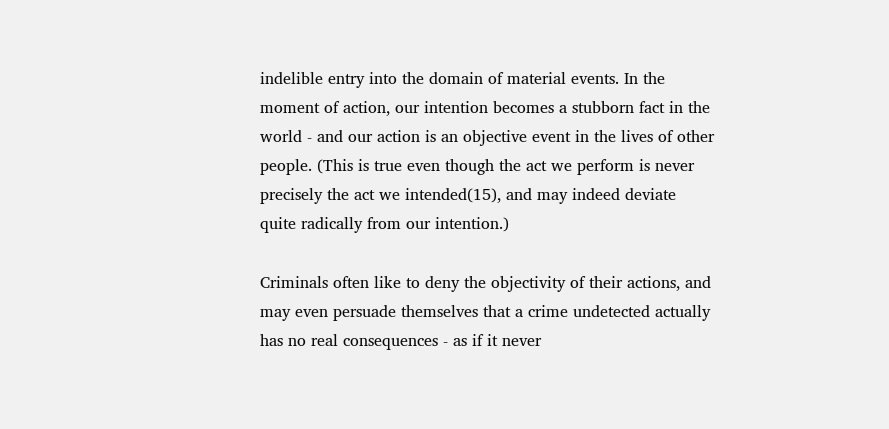indelible entry into the domain of material events. In the moment of action, our intention becomes a stubborn fact in the world - and our action is an objective event in the lives of other people. (This is true even though the act we perform is never precisely the act we intended(15), and may indeed deviate quite radically from our intention.)

Criminals often like to deny the objectivity of their actions, and may even persuade themselves that a crime undetected actually has no real consequences - as if it never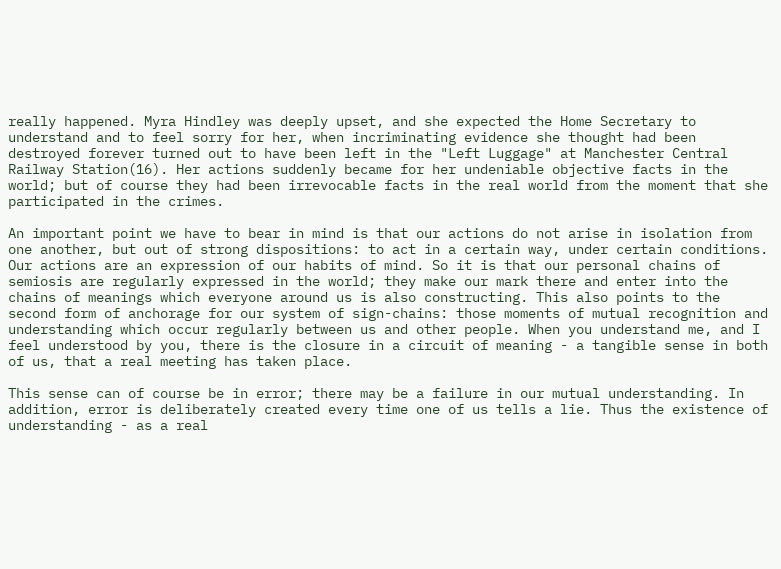really happened. Myra Hindley was deeply upset, and she expected the Home Secretary to understand and to feel sorry for her, when incriminating evidence she thought had been destroyed forever turned out to have been left in the "Left Luggage" at Manchester Central Railway Station(16). Her actions suddenly became for her undeniable objective facts in the world; but of course they had been irrevocable facts in the real world from the moment that she participated in the crimes.

An important point we have to bear in mind is that our actions do not arise in isolation from one another, but out of strong dispositions: to act in a certain way, under certain conditions. Our actions are an expression of our habits of mind. So it is that our personal chains of semiosis are regularly expressed in the world; they make our mark there and enter into the chains of meanings which everyone around us is also constructing. This also points to the second form of anchorage for our system of sign-chains: those moments of mutual recognition and understanding which occur regularly between us and other people. When you understand me, and I feel understood by you, there is the closure in a circuit of meaning - a tangible sense in both of us, that a real meeting has taken place.

This sense can of course be in error; there may be a failure in our mutual understanding. In addition, error is deliberately created every time one of us tells a lie. Thus the existence of understanding - as a real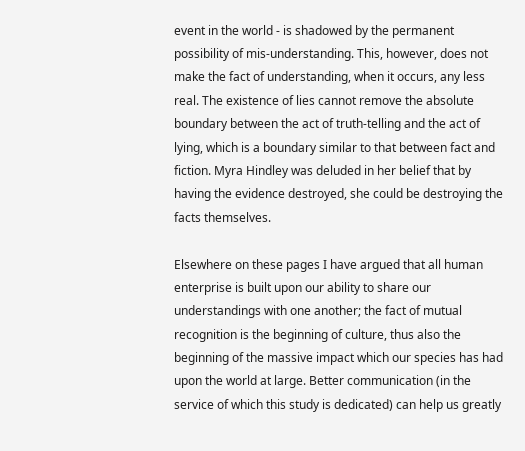event in the world - is shadowed by the permanent possibility of mis-understanding. This, however, does not make the fact of understanding, when it occurs, any less real. The existence of lies cannot remove the absolute boundary between the act of truth-telling and the act of lying, which is a boundary similar to that between fact and fiction. Myra Hindley was deluded in her belief that by having the evidence destroyed, she could be destroying the facts themselves.

Elsewhere on these pages I have argued that all human enterprise is built upon our ability to share our understandings with one another; the fact of mutual recognition is the beginning of culture, thus also the beginning of the massive impact which our species has had upon the world at large. Better communication (in the service of which this study is dedicated) can help us greatly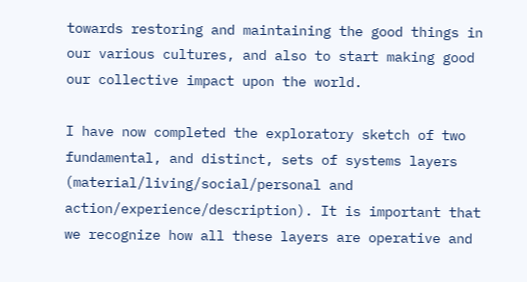towards restoring and maintaining the good things in our various cultures, and also to start making good our collective impact upon the world.

I have now completed the exploratory sketch of two fundamental, and distinct, sets of systems layers (material/living/social/personal and action/experience/description). It is important that we recognize how all these layers are operative and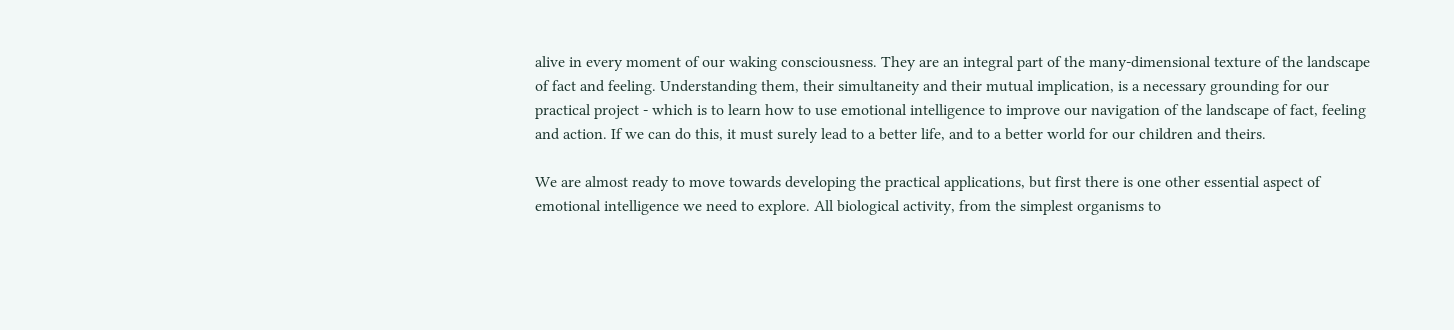alive in every moment of our waking consciousness. They are an integral part of the many-dimensional texture of the landscape of fact and feeling. Understanding them, their simultaneity and their mutual implication, is a necessary grounding for our practical project - which is to learn how to use emotional intelligence to improve our navigation of the landscape of fact, feeling and action. If we can do this, it must surely lead to a better life, and to a better world for our children and theirs.

We are almost ready to move towards developing the practical applications, but first there is one other essential aspect of emotional intelligence we need to explore. All biological activity, from the simplest organisms to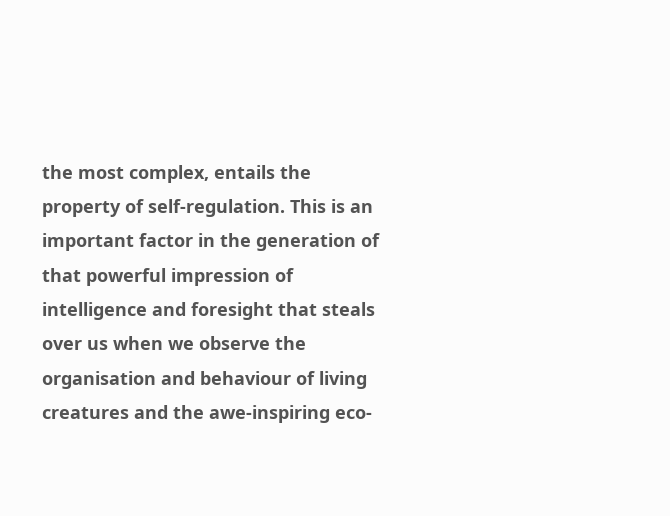the most complex, entails the property of self-regulation. This is an important factor in the generation of that powerful impression of intelligence and foresight that steals over us when we observe the organisation and behaviour of living creatures and the awe-inspiring eco-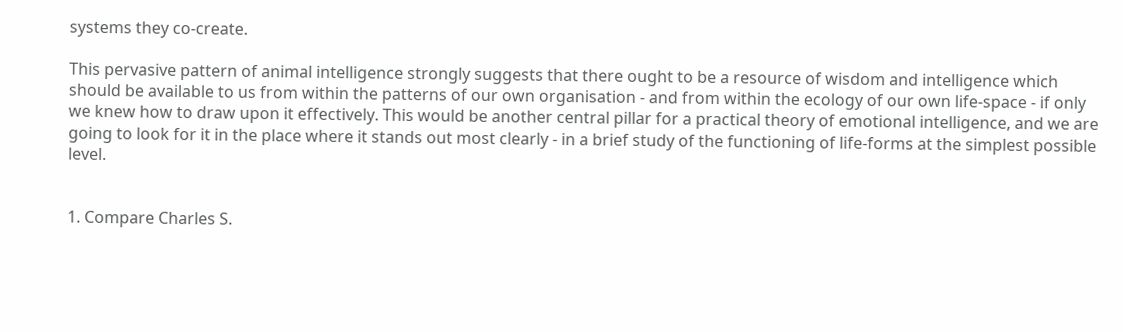systems they co-create.

This pervasive pattern of animal intelligence strongly suggests that there ought to be a resource of wisdom and intelligence which should be available to us from within the patterns of our own organisation - and from within the ecology of our own life-space - if only we knew how to draw upon it effectively. This would be another central pillar for a practical theory of emotional intelligence, and we are going to look for it in the place where it stands out most clearly - in a brief study of the functioning of life-forms at the simplest possible level.


1. Compare Charles S.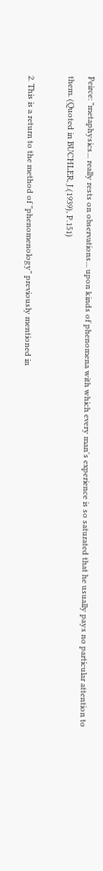Peirce: "metaphysics... really rests on observations... upon kinds of phenomena with which every man's experience is so saturated that he usually pays no particular attention to them. (Quoted in BUCHLER, J.(1939), P.151)

2. This is a return to the method of "phenomenology" previously mentioned in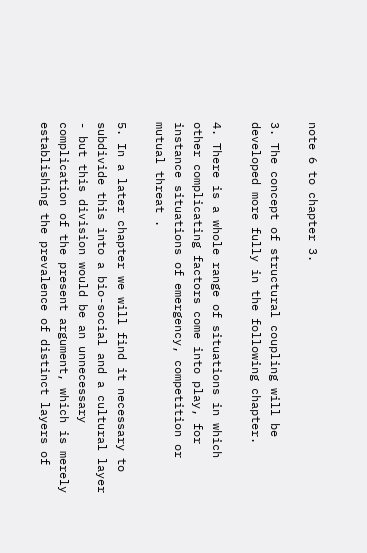note 6 to chapter 3.

3. The concept of structural coupling will be developed more fully in the following chapter.

4. There is a whole range of situations in which other complicating factors come into play, for instance situations of emergency, competition or mutual threat .

5. In a later chapter we will find it necessary to subdivide this into a bio-social and a cultural layer - but this division would be an unnecessary complication of the present argument, which is merely establishing the prevalence of distinct layers of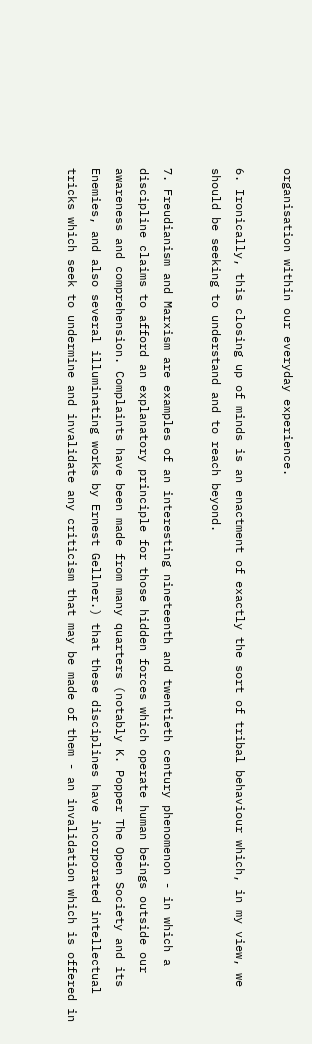organisation within our everyday experience.

6. Ironically, this closing up of minds is an enactment of exactly the sort of tribal behaviour which, in my view, we should be seeking to understand and to reach beyond.

7. Freudianism and Marxism are examples of an interesting nineteenth and twentieth century phenomenon - in which a discipline claims to afford an explanatory principle for those hidden forces which operate human beings outside our awareness and comprehension. Complaints have been made from many quarters (notably K. Popper The Open Society and its Enemies, and also several illuminating works by Ernest Gellner.) that these disciplines have incorporated intellectual tricks which seek to undermine and invalidate any criticism that may be made of them - an invalidation which is offered in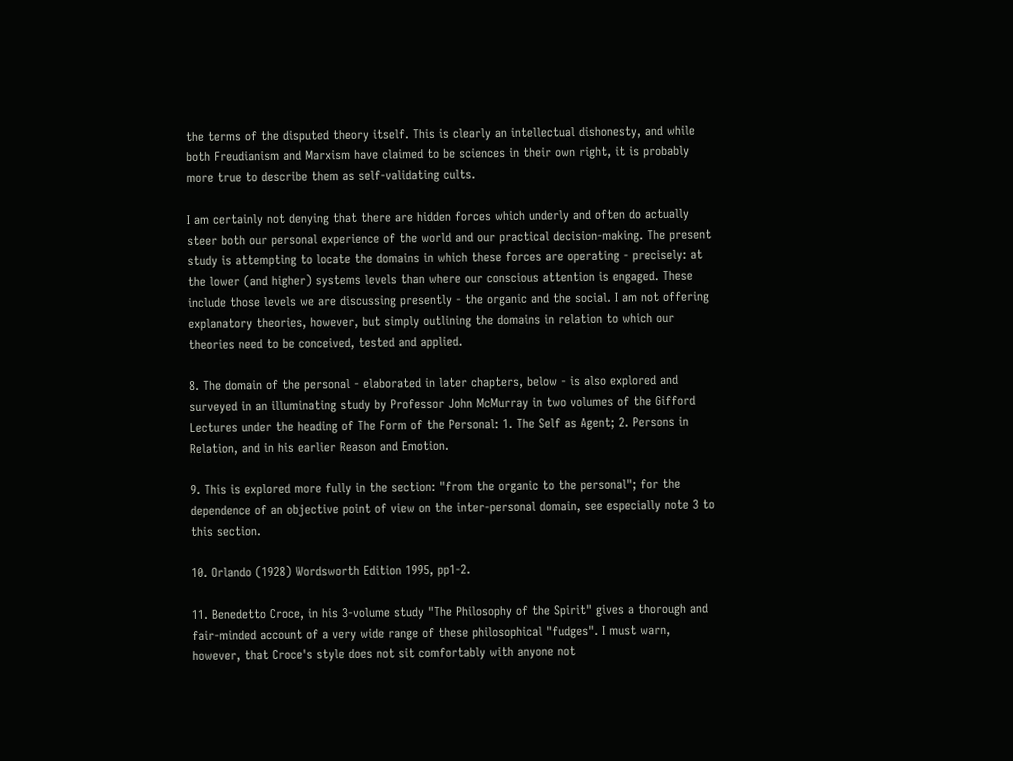the terms of the disputed theory itself. This is clearly an intellectual dishonesty, and while both Freudianism and Marxism have claimed to be sciences in their own right, it is probably more true to describe them as self-validating cults.

I am certainly not denying that there are hidden forces which underly and often do actually steer both our personal experience of the world and our practical decision-making. The present study is attempting to locate the domains in which these forces are operating - precisely: at the lower (and higher) systems levels than where our conscious attention is engaged. These include those levels we are discussing presently - the organic and the social. I am not offering explanatory theories, however, but simply outlining the domains in relation to which our theories need to be conceived, tested and applied.

8. The domain of the personal - elaborated in later chapters, below - is also explored and surveyed in an illuminating study by Professor John McMurray in two volumes of the Gifford Lectures under the heading of The Form of the Personal: 1. The Self as Agent; 2. Persons in Relation, and in his earlier Reason and Emotion.

9. This is explored more fully in the section: "from the organic to the personal"; for the dependence of an objective point of view on the inter-personal domain, see especially note 3 to this section.

10. Orlando (1928) Wordsworth Edition 1995, pp1-2.

11. Benedetto Croce, in his 3-volume study "The Philosophy of the Spirit" gives a thorough and fair-minded account of a very wide range of these philosophical "fudges". I must warn, however, that Croce's style does not sit comfortably with anyone not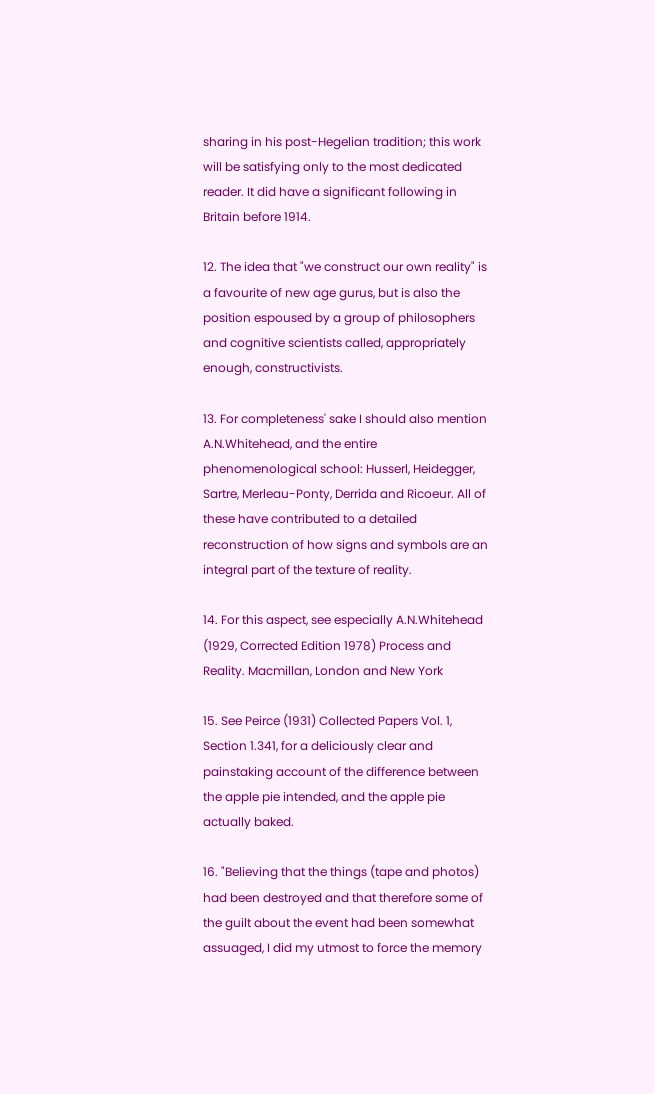sharing in his post-Hegelian tradition; this work will be satisfying only to the most dedicated reader. It did have a significant following in Britain before 1914.

12. The idea that "we construct our own reality" is a favourite of new age gurus, but is also the position espoused by a group of philosophers and cognitive scientists called, appropriately enough, constructivists.

13. For completeness' sake I should also mention A.N.Whitehead, and the entire phenomenological school: Husserl, Heidegger, Sartre, Merleau-Ponty, Derrida and Ricoeur. All of these have contributed to a detailed reconstruction of how signs and symbols are an integral part of the texture of reality.

14. For this aspect, see especially A.N.Whitehead (1929, Corrected Edition 1978) Process and Reality. Macmillan, London and New York

15. See Peirce (1931) Collected Papers Vol. 1, Section 1.341, for a deliciously clear and painstaking account of the difference between the apple pie intended, and the apple pie actually baked.

16. "Believing that the things (tape and photos) had been destroyed and that therefore some of the guilt about the event had been somewhat assuaged, I did my utmost to force the memory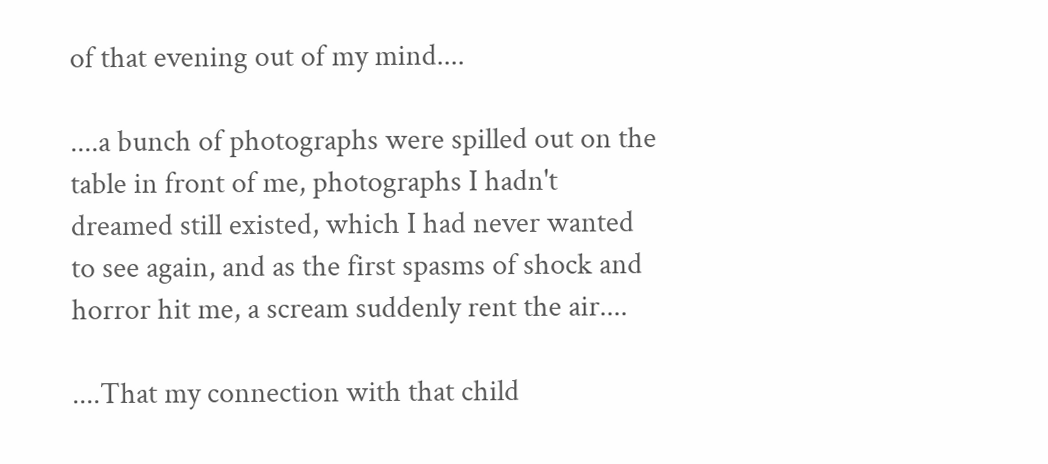of that evening out of my mind....

....a bunch of photographs were spilled out on the table in front of me, photographs I hadn't dreamed still existed, which I had never wanted to see again, and as the first spasms of shock and horror hit me, a scream suddenly rent the air....

....That my connection with that child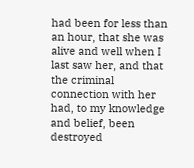had been for less than an hour, that she was alive and well when I last saw her, and that the criminal connection with her had, to my knowledge and belief, been destroyed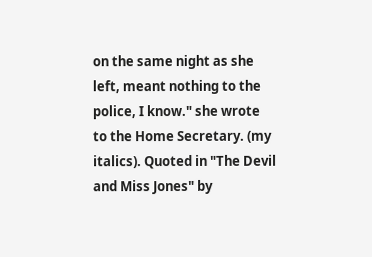on the same night as she left, meant nothing to the police, I know." she wrote to the Home Secretary. (my italics). Quoted in "The Devil and Miss Jones" by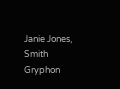Janie Jones, Smith Gryphon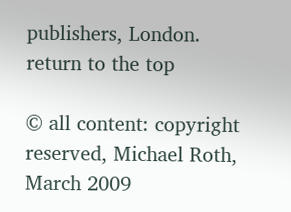publishers, London.
return to the top

© all content: copyright reserved, Michael Roth, March 2009